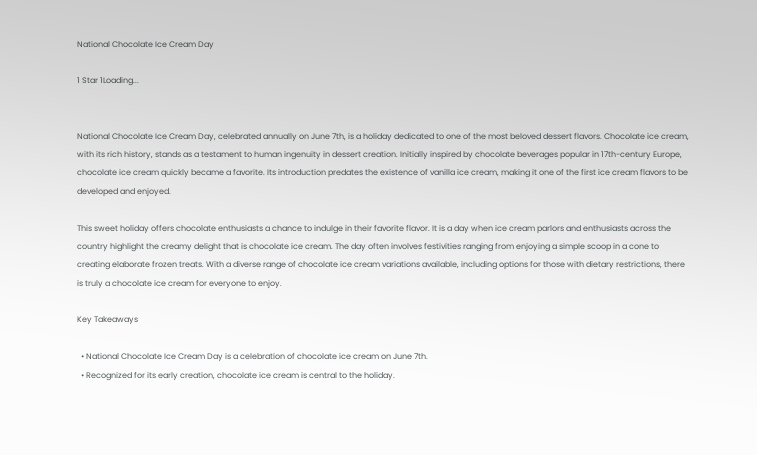National Chocolate Ice Cream Day

1 Star 1Loading...


National Chocolate Ice Cream Day, celebrated annually on June 7th, is a holiday dedicated to one of the most beloved dessert flavors. Chocolate ice cream, with its rich history, stands as a testament to human ingenuity in dessert creation. Initially inspired by chocolate beverages popular in 17th-century Europe, chocolate ice cream quickly became a favorite. Its introduction predates the existence of vanilla ice cream, making it one of the first ice cream flavors to be developed and enjoyed.

This sweet holiday offers chocolate enthusiasts a chance to indulge in their favorite flavor. It is a day when ice cream parlors and enthusiasts across the country highlight the creamy delight that is chocolate ice cream. The day often involves festivities ranging from enjoying a simple scoop in a cone to creating elaborate frozen treats. With a diverse range of chocolate ice cream variations available, including options for those with dietary restrictions, there is truly a chocolate ice cream for everyone to enjoy.

Key Takeaways

  • National Chocolate Ice Cream Day is a celebration of chocolate ice cream on June 7th.
  • Recognized for its early creation, chocolate ice cream is central to the holiday.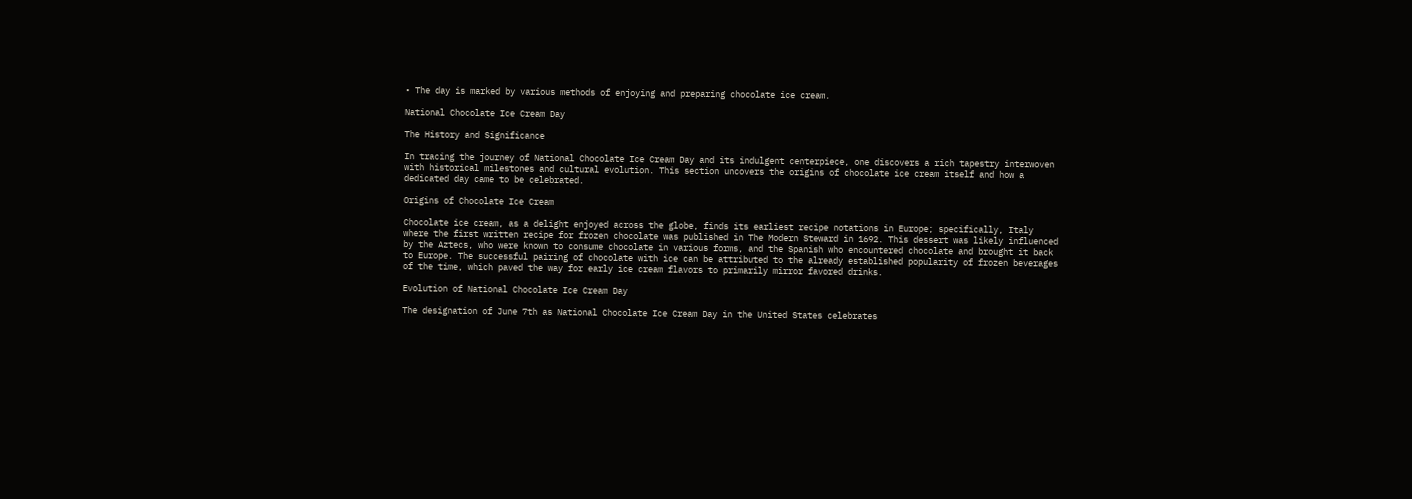• The day is marked by various methods of enjoying and preparing chocolate ice cream.

National Chocolate Ice Cream Day

The History and Significance

In tracing the journey of National Chocolate Ice Cream Day and its indulgent centerpiece, one discovers a rich tapestry interwoven with historical milestones and cultural evolution. This section uncovers the origins of chocolate ice cream itself and how a dedicated day came to be celebrated.

Origins of Chocolate Ice Cream

Chocolate ice cream, as a delight enjoyed across the globe, finds its earliest recipe notations in Europe; specifically, Italy where the first written recipe for frozen chocolate was published in The Modern Steward in 1692. This dessert was likely influenced by the Aztecs, who were known to consume chocolate in various forms, and the Spanish who encountered chocolate and brought it back to Europe. The successful pairing of chocolate with ice can be attributed to the already established popularity of frozen beverages of the time, which paved the way for early ice cream flavors to primarily mirror favored drinks.

Evolution of National Chocolate Ice Cream Day

The designation of June 7th as National Chocolate Ice Cream Day in the United States celebrates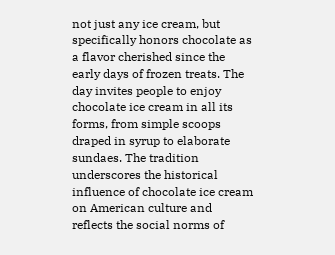not just any ice cream, but specifically honors chocolate as a flavor cherished since the early days of frozen treats. The day invites people to enjoy chocolate ice cream in all its forms, from simple scoops draped in syrup to elaborate sundaes. The tradition underscores the historical influence of chocolate ice cream on American culture and reflects the social norms of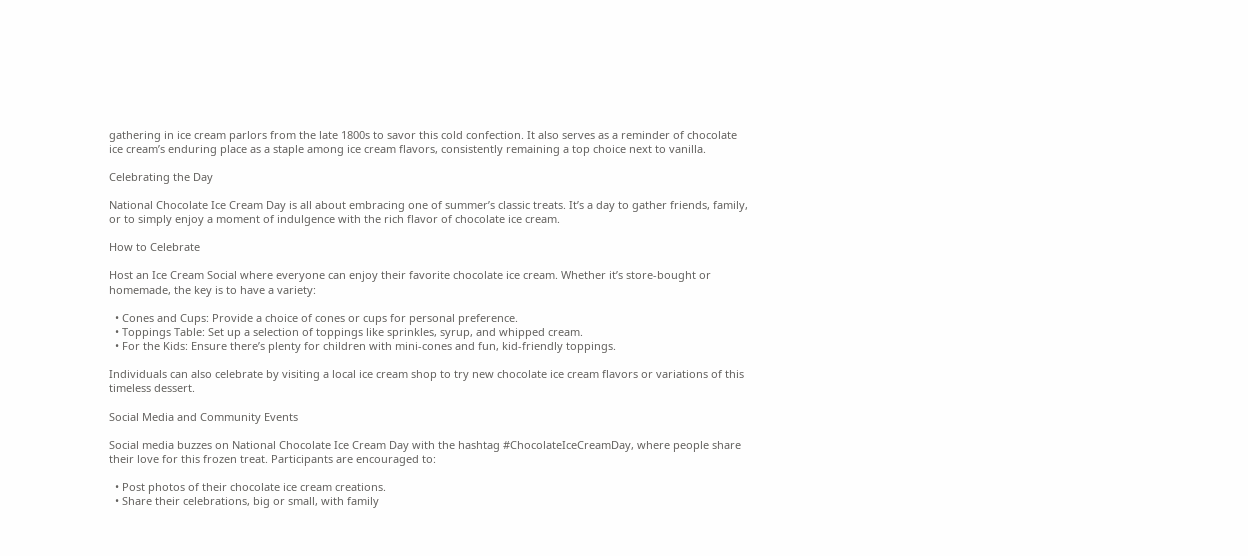gathering in ice cream parlors from the late 1800s to savor this cold confection. It also serves as a reminder of chocolate ice cream’s enduring place as a staple among ice cream flavors, consistently remaining a top choice next to vanilla.

Celebrating the Day

National Chocolate Ice Cream Day is all about embracing one of summer’s classic treats. It’s a day to gather friends, family, or to simply enjoy a moment of indulgence with the rich flavor of chocolate ice cream.

How to Celebrate

Host an Ice Cream Social where everyone can enjoy their favorite chocolate ice cream. Whether it’s store-bought or homemade, the key is to have a variety:

  • Cones and Cups: Provide a choice of cones or cups for personal preference.
  • Toppings Table: Set up a selection of toppings like sprinkles, syrup, and whipped cream.
  • For the Kids: Ensure there’s plenty for children with mini-cones and fun, kid-friendly toppings.

Individuals can also celebrate by visiting a local ice cream shop to try new chocolate ice cream flavors or variations of this timeless dessert.

Social Media and Community Events

Social media buzzes on National Chocolate Ice Cream Day with the hashtag #ChocolateIceCreamDay, where people share their love for this frozen treat. Participants are encouraged to:

  • Post photos of their chocolate ice cream creations.
  • Share their celebrations, big or small, with family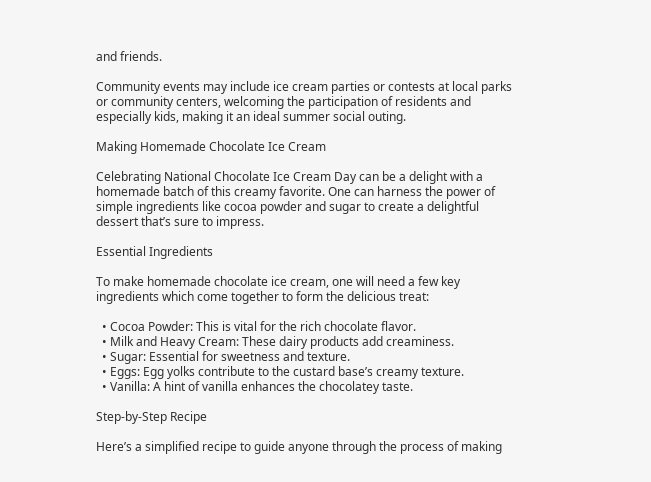and friends.

Community events may include ice cream parties or contests at local parks or community centers, welcoming the participation of residents and especially kids, making it an ideal summer social outing.

Making Homemade Chocolate Ice Cream

Celebrating National Chocolate Ice Cream Day can be a delight with a homemade batch of this creamy favorite. One can harness the power of simple ingredients like cocoa powder and sugar to create a delightful dessert that’s sure to impress.

Essential Ingredients

To make homemade chocolate ice cream, one will need a few key ingredients which come together to form the delicious treat:

  • Cocoa Powder: This is vital for the rich chocolate flavor.
  • Milk and Heavy Cream: These dairy products add creaminess.
  • Sugar: Essential for sweetness and texture.
  • Eggs: Egg yolks contribute to the custard base’s creamy texture.
  • Vanilla: A hint of vanilla enhances the chocolatey taste.

Step-by-Step Recipe

Here’s a simplified recipe to guide anyone through the process of making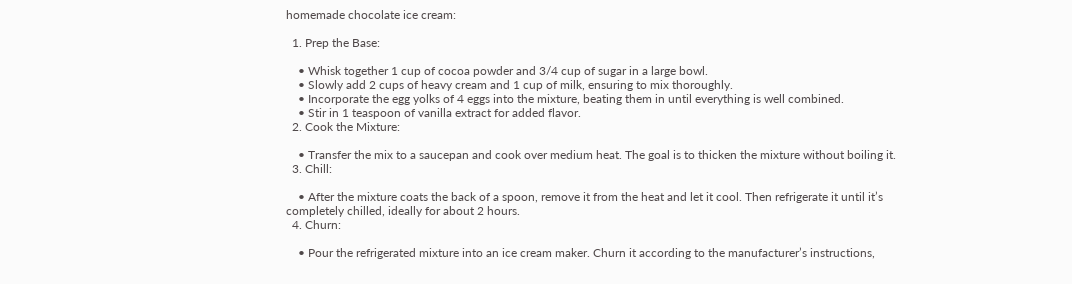homemade chocolate ice cream:

  1. Prep the Base:

    • Whisk together 1 cup of cocoa powder and 3/4 cup of sugar in a large bowl.
    • Slowly add 2 cups of heavy cream and 1 cup of milk, ensuring to mix thoroughly.
    • Incorporate the egg yolks of 4 eggs into the mixture, beating them in until everything is well combined.
    • Stir in 1 teaspoon of vanilla extract for added flavor.
  2. Cook the Mixture:

    • Transfer the mix to a saucepan and cook over medium heat. The goal is to thicken the mixture without boiling it.
  3. Chill:

    • After the mixture coats the back of a spoon, remove it from the heat and let it cool. Then refrigerate it until it’s completely chilled, ideally for about 2 hours.
  4. Churn:

    • Pour the refrigerated mixture into an ice cream maker. Churn it according to the manufacturer’s instructions,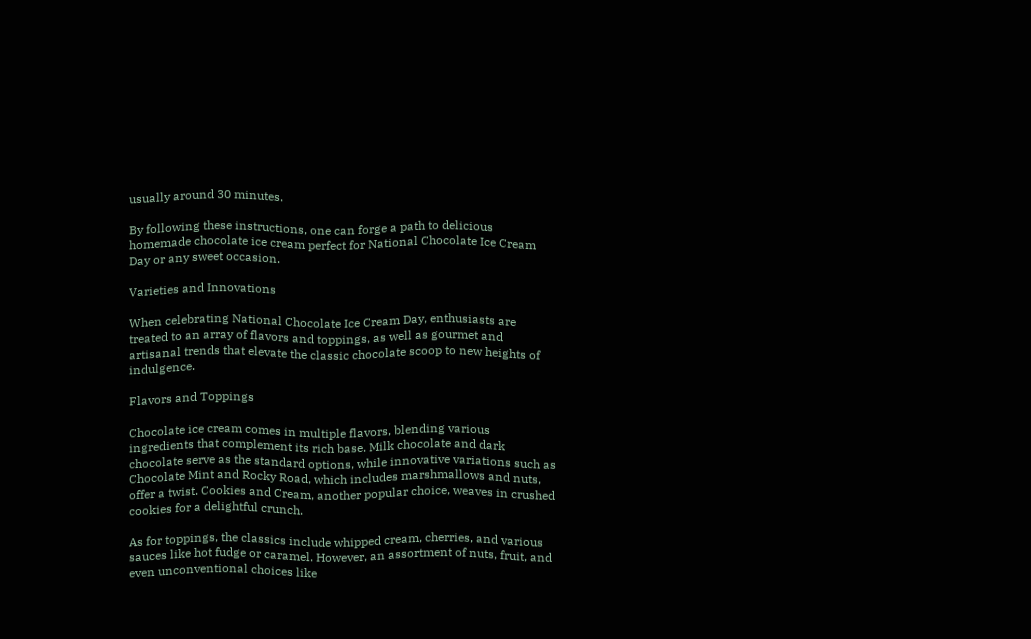usually around 30 minutes.

By following these instructions, one can forge a path to delicious homemade chocolate ice cream perfect for National Chocolate Ice Cream Day or any sweet occasion.

Varieties and Innovations

When celebrating National Chocolate Ice Cream Day, enthusiasts are treated to an array of flavors and toppings, as well as gourmet and artisanal trends that elevate the classic chocolate scoop to new heights of indulgence.

Flavors and Toppings

Chocolate ice cream comes in multiple flavors, blending various ingredients that complement its rich base. Milk chocolate and dark chocolate serve as the standard options, while innovative variations such as Chocolate Mint and Rocky Road, which includes marshmallows and nuts, offer a twist. Cookies and Cream, another popular choice, weaves in crushed cookies for a delightful crunch.

As for toppings, the classics include whipped cream, cherries, and various sauces like hot fudge or caramel. However, an assortment of nuts, fruit, and even unconventional choices like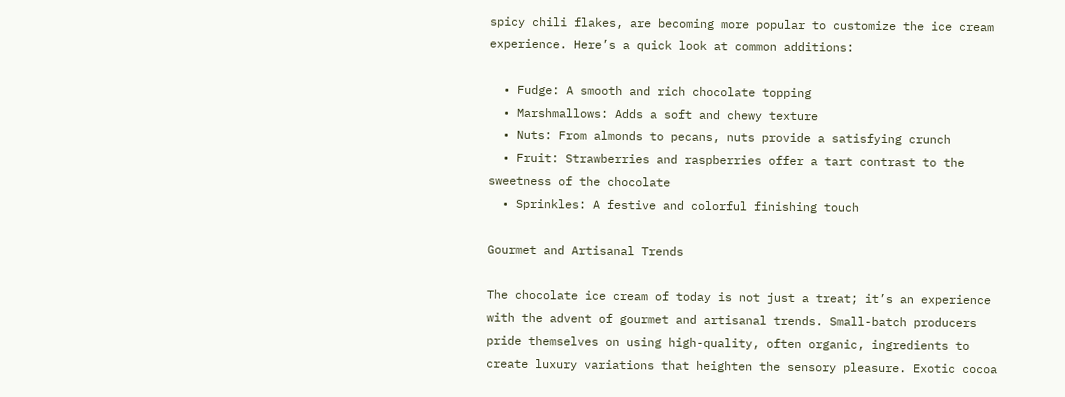spicy chili flakes, are becoming more popular to customize the ice cream experience. Here’s a quick look at common additions:

  • Fudge: A smooth and rich chocolate topping
  • Marshmallows: Adds a soft and chewy texture
  • Nuts: From almonds to pecans, nuts provide a satisfying crunch
  • Fruit: Strawberries and raspberries offer a tart contrast to the sweetness of the chocolate
  • Sprinkles: A festive and colorful finishing touch

Gourmet and Artisanal Trends

The chocolate ice cream of today is not just a treat; it’s an experience with the advent of gourmet and artisanal trends. Small-batch producers pride themselves on using high-quality, often organic, ingredients to create luxury variations that heighten the sensory pleasure. Exotic cocoa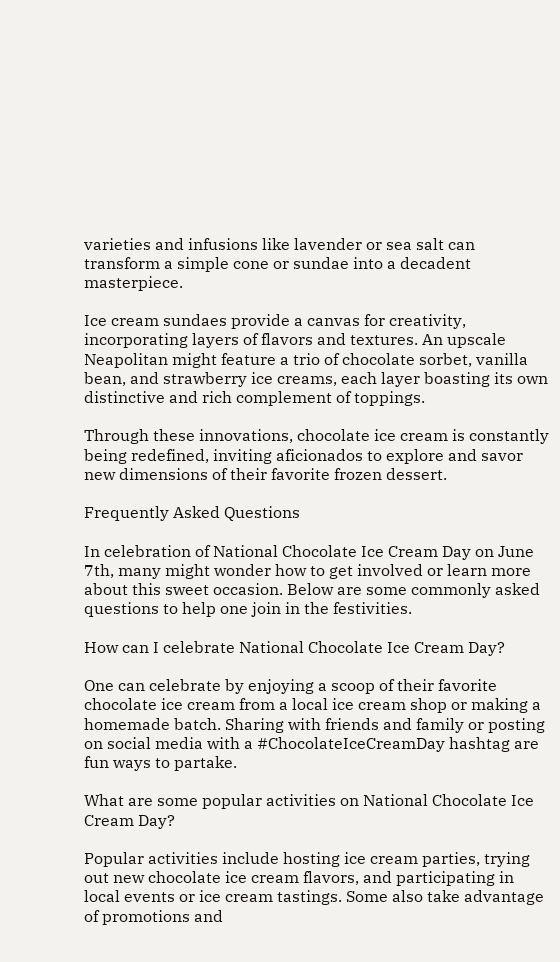varieties and infusions like lavender or sea salt can transform a simple cone or sundae into a decadent masterpiece.

Ice cream sundaes provide a canvas for creativity, incorporating layers of flavors and textures. An upscale Neapolitan might feature a trio of chocolate sorbet, vanilla bean, and strawberry ice creams, each layer boasting its own distinctive and rich complement of toppings.

Through these innovations, chocolate ice cream is constantly being redefined, inviting aficionados to explore and savor new dimensions of their favorite frozen dessert.

Frequently Asked Questions

In celebration of National Chocolate Ice Cream Day on June 7th, many might wonder how to get involved or learn more about this sweet occasion. Below are some commonly asked questions to help one join in the festivities.

How can I celebrate National Chocolate Ice Cream Day?

One can celebrate by enjoying a scoop of their favorite chocolate ice cream from a local ice cream shop or making a homemade batch. Sharing with friends and family or posting on social media with a #ChocolateIceCreamDay hashtag are fun ways to partake.

What are some popular activities on National Chocolate Ice Cream Day?

Popular activities include hosting ice cream parties, trying out new chocolate ice cream flavors, and participating in local events or ice cream tastings. Some also take advantage of promotions and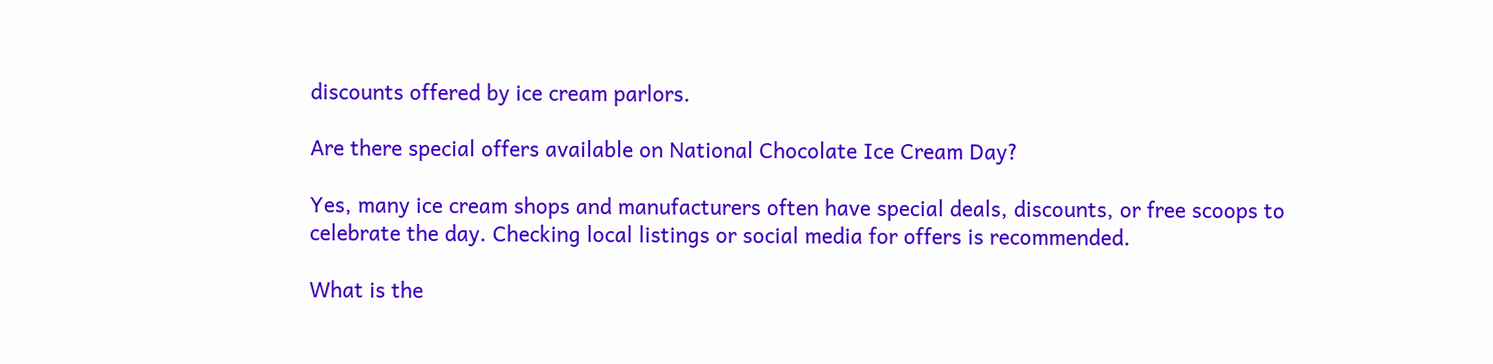discounts offered by ice cream parlors.

Are there special offers available on National Chocolate Ice Cream Day?

Yes, many ice cream shops and manufacturers often have special deals, discounts, or free scoops to celebrate the day. Checking local listings or social media for offers is recommended.

What is the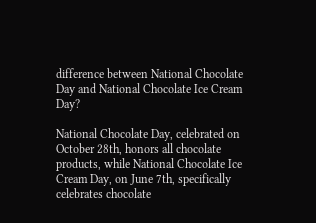difference between National Chocolate Day and National Chocolate Ice Cream Day?

National Chocolate Day, celebrated on October 28th, honors all chocolate products, while National Chocolate Ice Cream Day, on June 7th, specifically celebrates chocolate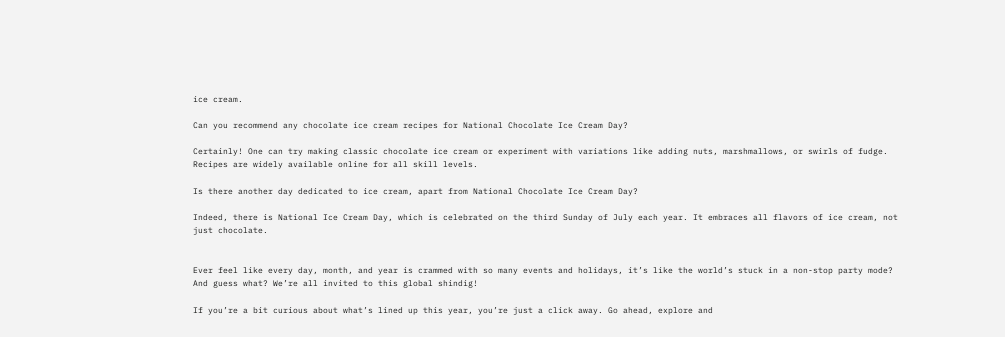ice cream.

Can you recommend any chocolate ice cream recipes for National Chocolate Ice Cream Day?

Certainly! One can try making classic chocolate ice cream or experiment with variations like adding nuts, marshmallows, or swirls of fudge. Recipes are widely available online for all skill levels.

Is there another day dedicated to ice cream, apart from National Chocolate Ice Cream Day?

Indeed, there is National Ice Cream Day, which is celebrated on the third Sunday of July each year. It embraces all flavors of ice cream, not just chocolate.


Ever feel like every day, month, and year is crammed with so many events and holidays, it’s like the world’s stuck in a non-stop party mode? And guess what? We’re all invited to this global shindig!

If you’re a bit curious about what’s lined up this year, you’re just a click away. Go ahead, explore and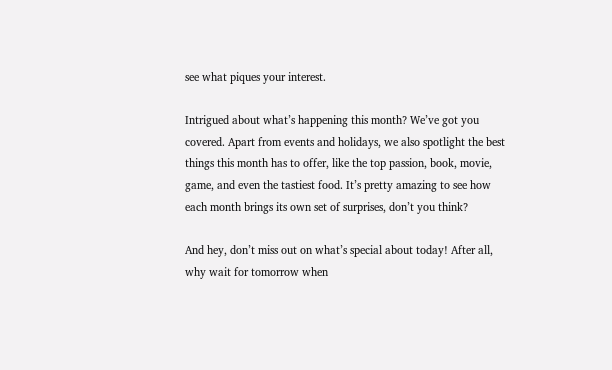see what piques your interest.

Intrigued about what’s happening this month? We’ve got you covered. Apart from events and holidays, we also spotlight the best things this month has to offer, like the top passion, book, movie, game, and even the tastiest food. It’s pretty amazing to see how each month brings its own set of surprises, don’t you think?

And hey, don’t miss out on what’s special about today! After all, why wait for tomorrow when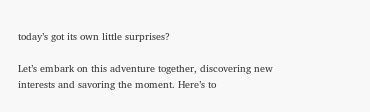today’s got its own little surprises?

Let’s embark on this adventure together, discovering new interests and savoring the moment. Here’s to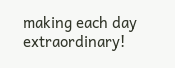making each day extraordinary!